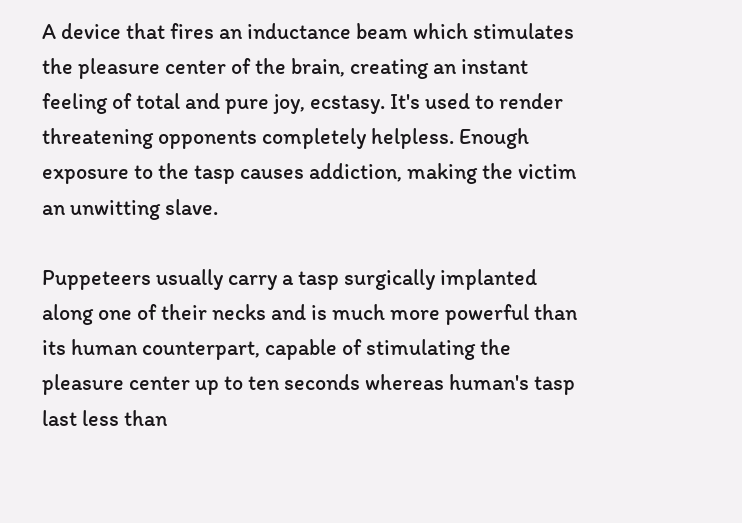A device that fires an inductance beam which stimulates the pleasure center of the brain, creating an instant feeling of total and pure joy, ecstasy. It's used to render threatening opponents completely helpless. Enough exposure to the tasp causes addiction, making the victim an unwitting slave.

Puppeteers usually carry a tasp surgically implanted along one of their necks and is much more powerful than its human counterpart, capable of stimulating the pleasure center up to ten seconds whereas human's tasp last less than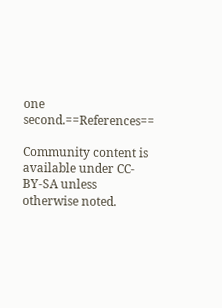one second.==References==

Community content is available under CC-BY-SA unless otherwise noted.